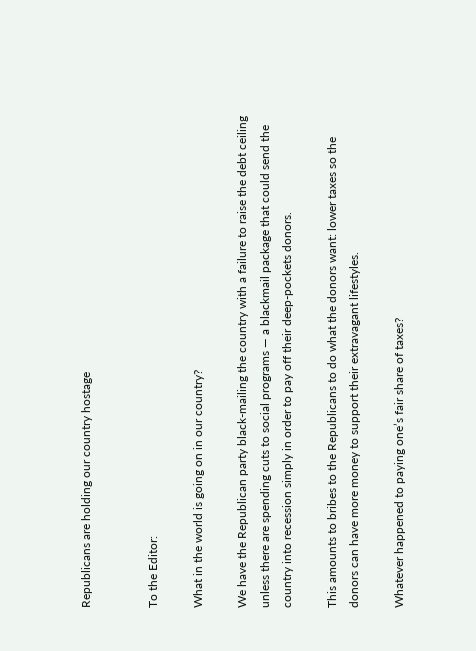Republicans are holding our country hostage


To the Editor:

What in the world is going on in our country?

We have the Republican party black-mailing the country with a failure to raise the debt ceiling unless there are spending cuts to social programs — a blackmail package that could send the country into recession simply in order to pay off their deep-pockets donors.

This amounts to bribes to the Republicans to do what the donors want: lower taxes so the donors can have more money to support their extravagant lifestyles.

Whatever happened to paying one’s fair share of taxes?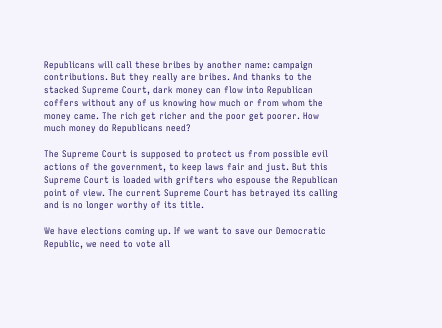Republicans will call these bribes by another name: campaign contributions. But they really are bribes. And thanks to the stacked Supreme Court, dark money can flow into Republican coffers without any of us knowing how much or from whom the money came. The rich get richer and the poor get poorer. How much money do Republicans need?

The Supreme Court is supposed to protect us from possible evil actions of the government, to keep laws fair and just. But this Supreme Court is loaded with grifters who espouse the Republican point of view. The current Supreme Court has betrayed its calling and is no longer worthy of its title.

We have elections coming up. If we want to save our Democratic Republic, we need to vote all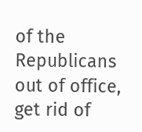of the Republicans out of office, get rid of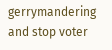gerrymandering and stop voter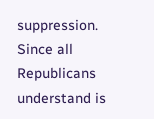suppression. Since all Republicans understand is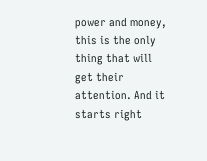power and money, this is the only thing that will get their attention. And it starts right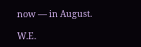now — in August.

W.E.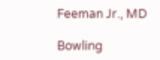Feeman Jr., MD

Bowling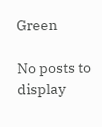Green

No posts to display